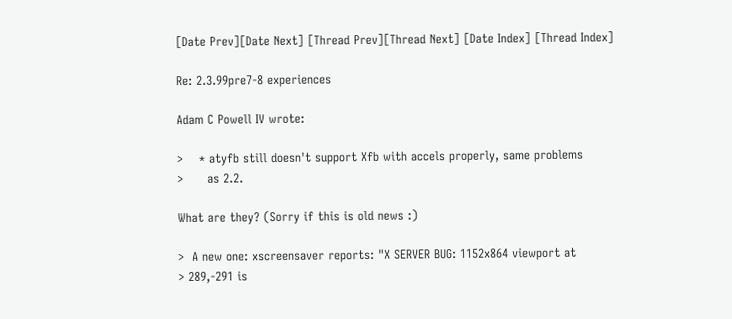[Date Prev][Date Next] [Thread Prev][Thread Next] [Date Index] [Thread Index]

Re: 2.3.99pre7-8 experiences

Adam C Powell IV wrote:

>    * atyfb still doesn't support Xfb with accels properly, same problems
>      as 2.2.

What are they? (Sorry if this is old news :)

>  A new one: xscreensaver reports: "X SERVER BUG: 1152x864 viewport at
> 289,-291 is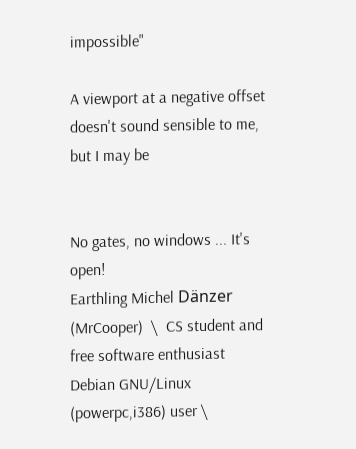impossible"

A viewport at a negative offset doesn't sound sensible to me, but I may be


No gates, no windows ... It's open!
Earthling Michel Dänzer (MrCooper)  \  CS student and free software enthusiast
Debian GNU/Linux (powerpc,i386) user \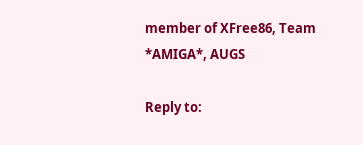member of XFree86, Team *AMIGA*, AUGS

Reply to: